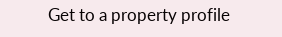Get to a property profile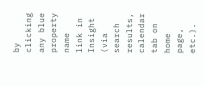by clicking any blue property name link in Insight (via search results, calendar tab on home page, etc.).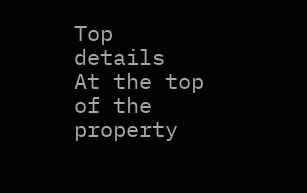Top details
At the top of the property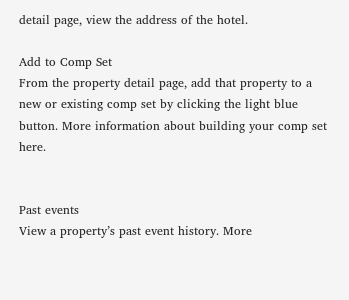detail page, view the address of the hotel.

Add to Comp Set
From the property detail page, add that property to a new or existing comp set by clicking the light blue button. More information about building your comp set here.


Past events
View a property’s past event history. More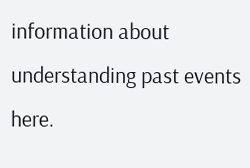information about understanding past events here.